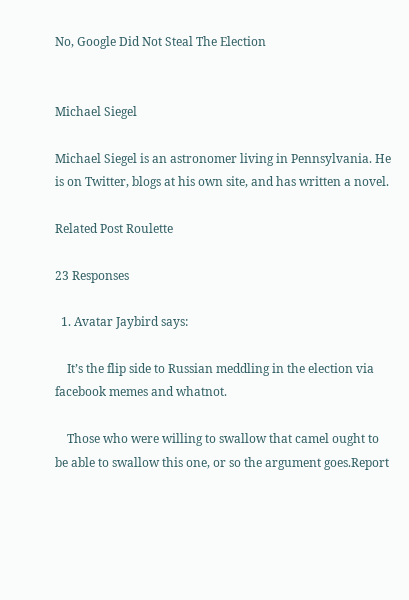No, Google Did Not Steal The Election


Michael Siegel

Michael Siegel is an astronomer living in Pennsylvania. He is on Twitter, blogs at his own site, and has written a novel.

Related Post Roulette

23 Responses

  1. Avatar Jaybird says:

    It’s the flip side to Russian meddling in the election via facebook memes and whatnot.

    Those who were willing to swallow that camel ought to be able to swallow this one, or so the argument goes.Report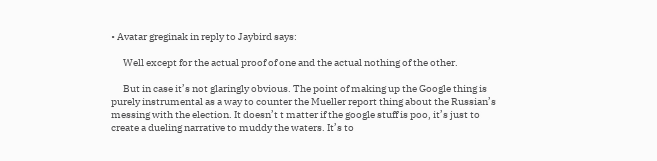• Avatar greginak in reply to Jaybird says:

      Well except for the actual proof of one and the actual nothing of the other.

      But in case it’s not glaringly obvious. The point of making up the Google thing is purely instrumental as a way to counter the Mueller report thing about the Russian’s messing with the election. It doesn’t t matter if the google stuff is poo, it’s just to create a dueling narrative to muddy the waters. It’s to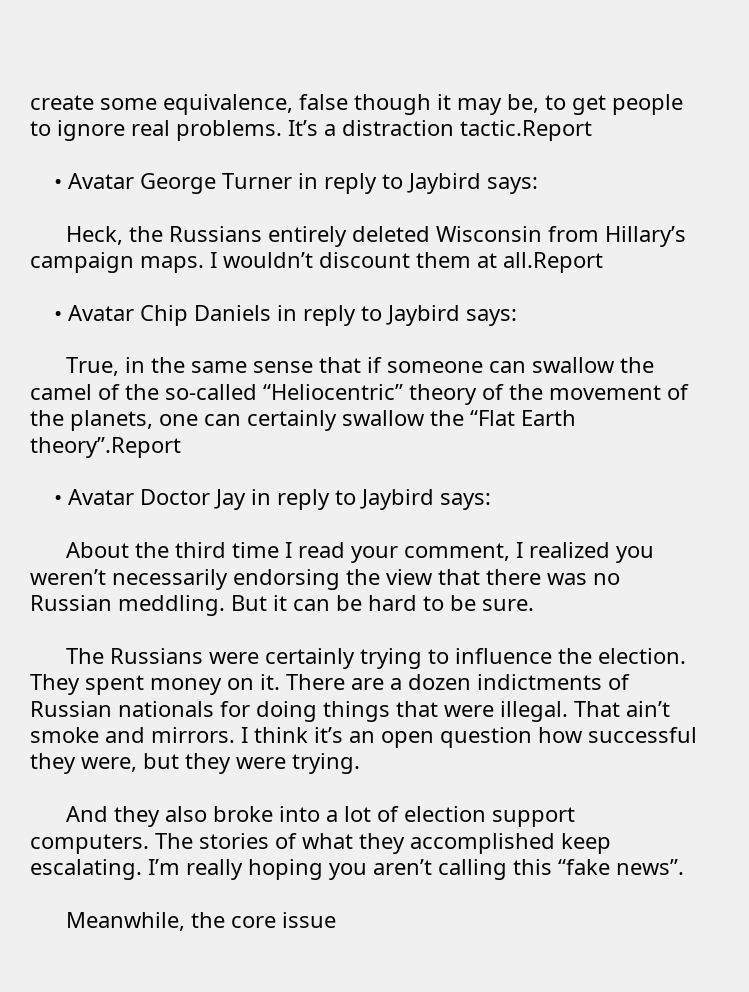create some equivalence, false though it may be, to get people to ignore real problems. It’s a distraction tactic.Report

    • Avatar George Turner in reply to Jaybird says:

      Heck, the Russians entirely deleted Wisconsin from Hillary’s campaign maps. I wouldn’t discount them at all.Report

    • Avatar Chip Daniels in reply to Jaybird says:

      True, in the same sense that if someone can swallow the camel of the so-called “Heliocentric” theory of the movement of the planets, one can certainly swallow the “Flat Earth theory”.Report

    • Avatar Doctor Jay in reply to Jaybird says:

      About the third time I read your comment, I realized you weren’t necessarily endorsing the view that there was no Russian meddling. But it can be hard to be sure.

      The Russians were certainly trying to influence the election. They spent money on it. There are a dozen indictments of Russian nationals for doing things that were illegal. That ain’t smoke and mirrors. I think it’s an open question how successful they were, but they were trying.

      And they also broke into a lot of election support computers. The stories of what they accomplished keep escalating. I’m really hoping you aren’t calling this “fake news”.

      Meanwhile, the core issue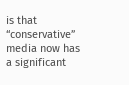is that “conservative” media now has a significant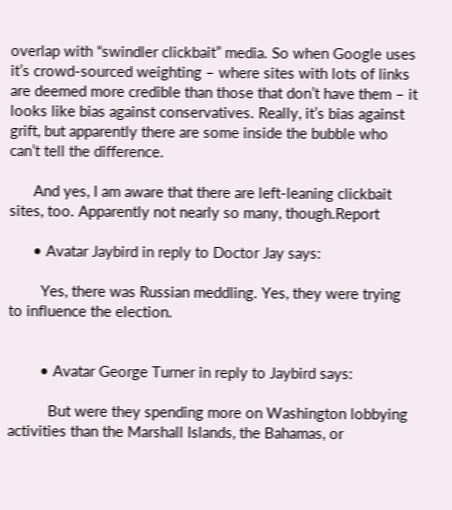overlap with “swindler clickbait” media. So when Google uses it’s crowd-sourced weighting – where sites with lots of links are deemed more credible than those that don’t have them – it looks like bias against conservatives. Really, it’s bias against grift, but apparently there are some inside the bubble who can’t tell the difference.

      And yes, I am aware that there are left-leaning clickbait sites, too. Apparently not nearly so many, though.Report

      • Avatar Jaybird in reply to Doctor Jay says:

        Yes, there was Russian meddling. Yes, they were trying to influence the election.


        • Avatar George Turner in reply to Jaybird says:

          But were they spending more on Washington lobbying activities than the Marshall Islands, the Bahamas, or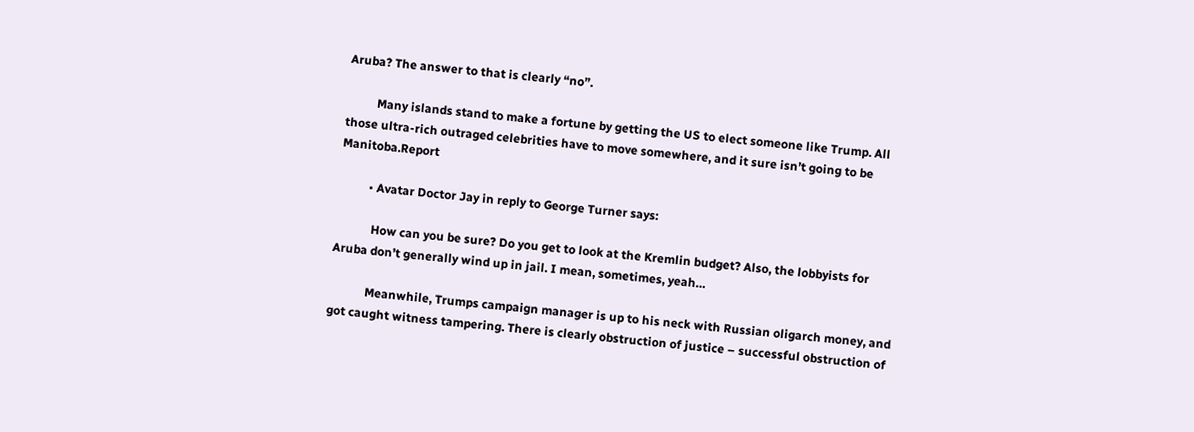Aruba? The answer to that is clearly “no”.

          Many islands stand to make a fortune by getting the US to elect someone like Trump. All those ultra-rich outraged celebrities have to move somewhere, and it sure isn’t going to be Manitoba.Report

          • Avatar Doctor Jay in reply to George Turner says:

            How can you be sure? Do you get to look at the Kremlin budget? Also, the lobbyists for Aruba don’t generally wind up in jail. I mean, sometimes, yeah…

            Meanwhile, Trumps campaign manager is up to his neck with Russian oligarch money, and got caught witness tampering. There is clearly obstruction of justice – successful obstruction of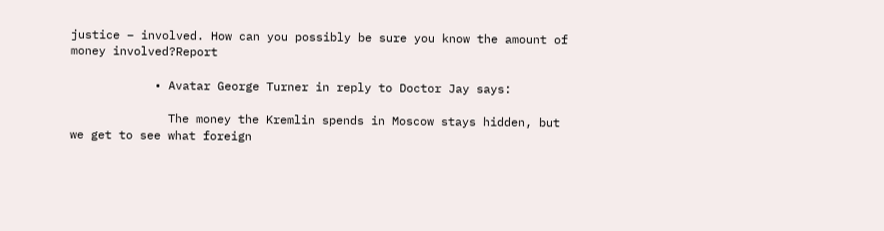justice – involved. How can you possibly be sure you know the amount of money involved?Report

            • Avatar George Turner in reply to Doctor Jay says:

              The money the Kremlin spends in Moscow stays hidden, but we get to see what foreign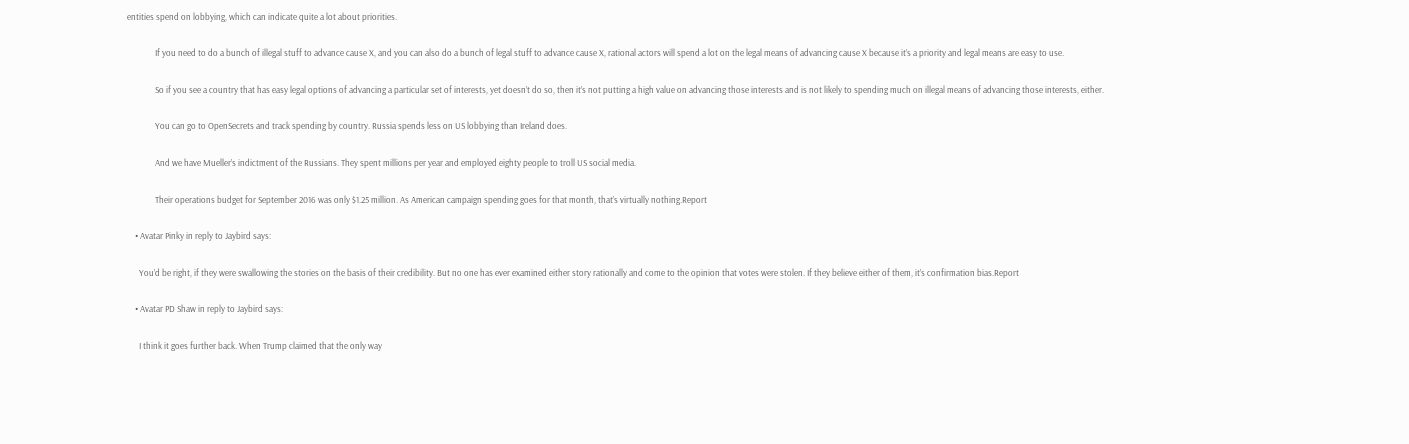entities spend on lobbying, which can indicate quite a lot about priorities.

              If you need to do a bunch of illegal stuff to advance cause X, and you can also do a bunch of legal stuff to advance cause X, rational actors will spend a lot on the legal means of advancing cause X because it’s a priority and legal means are easy to use.

              So if you see a country that has easy legal options of advancing a particular set of interests, yet doesn’t do so, then it’s not putting a high value on advancing those interests and is not likely to spending much on illegal means of advancing those interests, either.

              You can go to OpenSecrets and track spending by country. Russia spends less on US lobbying than Ireland does.

              And we have Mueller’s indictment of the Russians. They spent millions per year and employed eighty people to troll US social media.

              Their operations budget for September 2016 was only $1.25 million. As American campaign spending goes for that month, that’s virtually nothing.Report

    • Avatar Pinky in reply to Jaybird says:

      You’d be right, if they were swallowing the stories on the basis of their credibility. But no one has ever examined either story rationally and come to the opinion that votes were stolen. If they believe either of them, it’s confirmation bias.Report

    • Avatar PD Shaw in reply to Jaybird says:

      I think it goes further back. When Trump claimed that the only way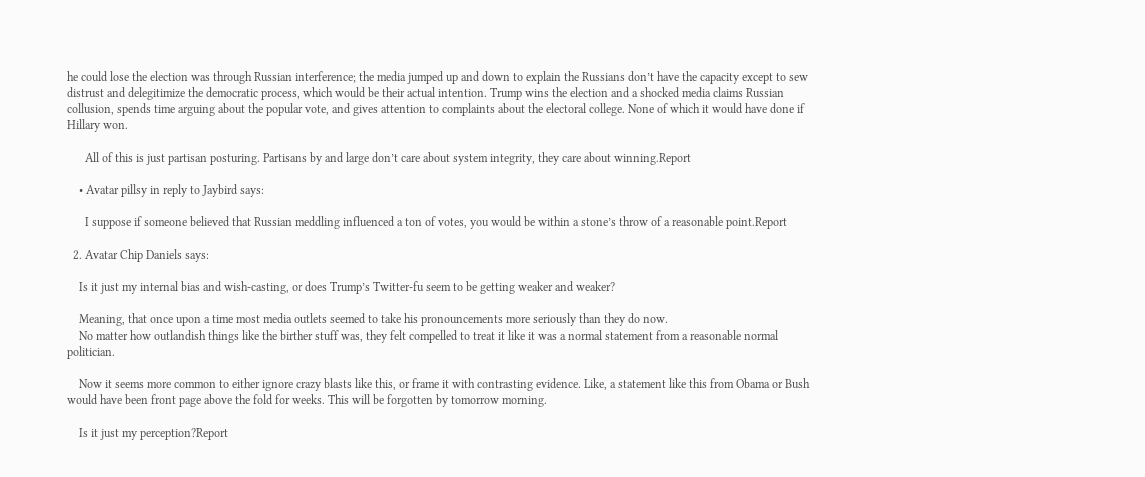he could lose the election was through Russian interference; the media jumped up and down to explain the Russians don’t have the capacity except to sew distrust and delegitimize the democratic process, which would be their actual intention. Trump wins the election and a shocked media claims Russian collusion, spends time arguing about the popular vote, and gives attention to complaints about the electoral college. None of which it would have done if Hillary won.

      All of this is just partisan posturing. Partisans by and large don’t care about system integrity, they care about winning.Report

    • Avatar pillsy in reply to Jaybird says:

      I suppose if someone believed that Russian meddling influenced a ton of votes, you would be within a stone’s throw of a reasonable point.Report

  2. Avatar Chip Daniels says:

    Is it just my internal bias and wish-casting, or does Trump’s Twitter-fu seem to be getting weaker and weaker?

    Meaning, that once upon a time most media outlets seemed to take his pronouncements more seriously than they do now.
    No matter how outlandish things like the birther stuff was, they felt compelled to treat it like it was a normal statement from a reasonable normal politician.

    Now it seems more common to either ignore crazy blasts like this, or frame it with contrasting evidence. Like, a statement like this from Obama or Bush would have been front page above the fold for weeks. This will be forgotten by tomorrow morning.

    Is it just my perception?Report